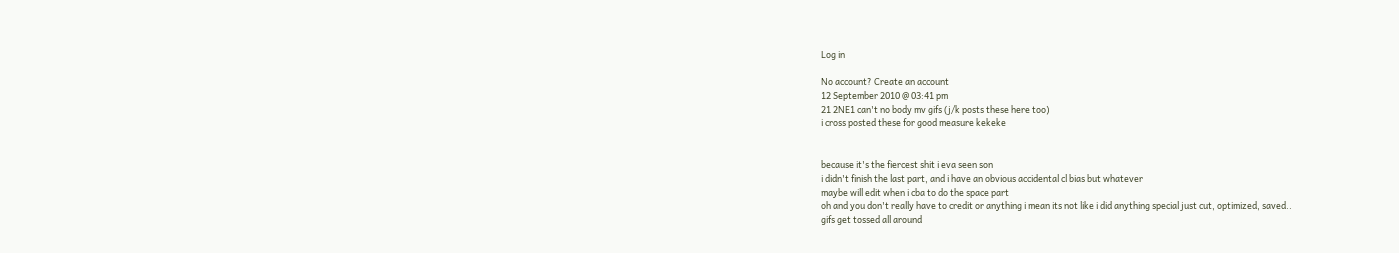Log in

No account? Create an account
12 September 2010 @ 03:41 pm
21 2NE1 can't no body mv gifs (j/k posts these here too)
i cross posted these for good measure kekeke


because it's the fiercest shit i eva seen son
i didn't finish the last part, and i have an obvious accidental cl bias but whatever
maybe will edit when i cba to do the space part
oh and you don't really have to credit or anything i mean its not like i did anything special just cut, optimized, saved..
gifs get tossed all around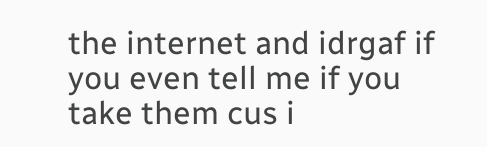the internet and idrgaf if you even tell me if you take them cus i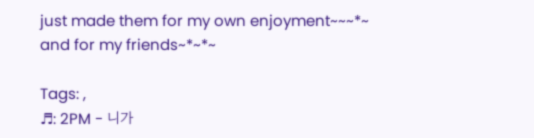just made them for my own enjoyment~~~*~
and for my friends~*~*~

Tags: ,
♬: 2PM - 니가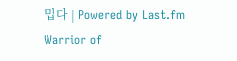밉다 | Powered by Last.fm
Warrior of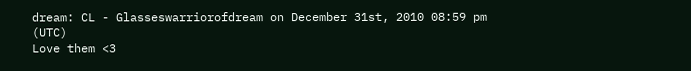dream: CL - Glasseswarriorofdream on December 31st, 2010 08:59 pm (UTC)
Love them <3